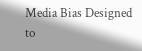Media Bias Designed to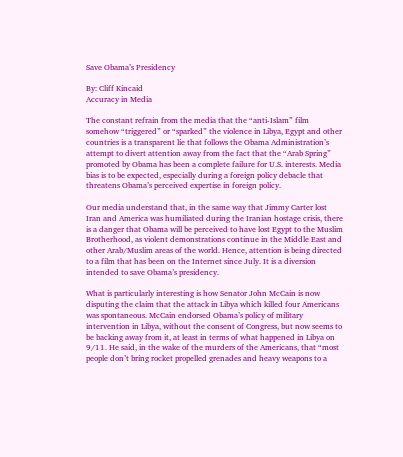Save Obama’s Presidency

By: Cliff Kincaid
Accuracy in Media

The constant refrain from the media that the “anti-Islam” film somehow “triggered” or “sparked” the violence in Libya, Egypt and other countries is a transparent lie that follows the Obama Administration’s attempt to divert attention away from the fact that the “Arab Spring” promoted by Obama has been a complete failure for U.S. interests. Media bias is to be expected, especially during a foreign policy debacle that threatens Obama’s perceived expertise in foreign policy.

Our media understand that, in the same way that Jimmy Carter lost Iran and America was humiliated during the Iranian hostage crisis, there is a danger that Obama will be perceived to have lost Egypt to the Muslim Brotherhood, as violent demonstrations continue in the Middle East and other Arab/Muslim areas of the world. Hence, attention is being directed to a film that has been on the Internet since July. It is a diversion intended to save Obama’s presidency.

What is particularly interesting is how Senator John McCain is now disputing the claim that the attack in Libya which killed four Americans was spontaneous. McCain endorsed Obama’s policy of military intervention in Libya, without the consent of Congress, but now seems to be backing away from it, at least in terms of what happened in Libya on 9/11. He said, in the wake of the murders of the Americans, that “most people don’t bring rocket propelled grenades and heavy weapons to a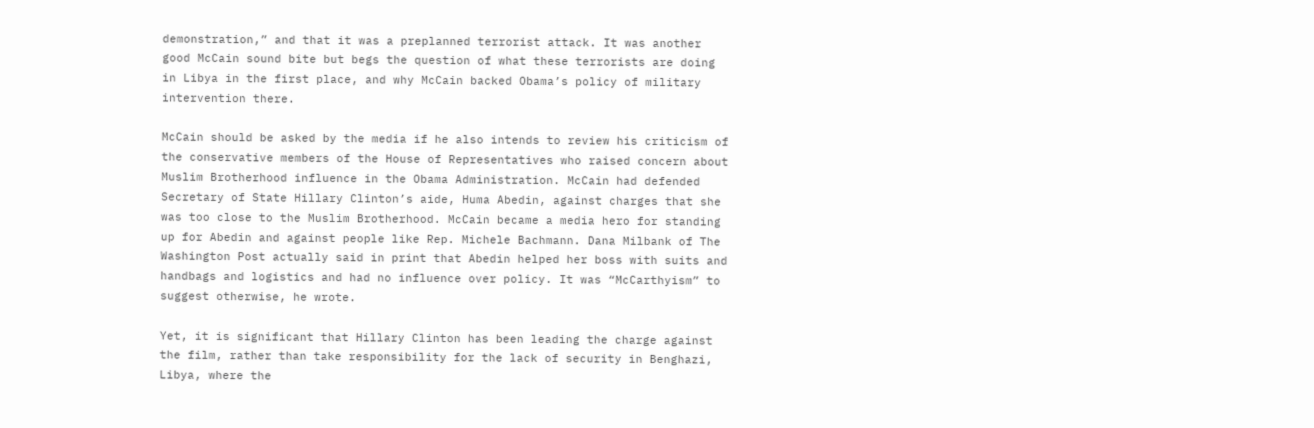demonstration,” and that it was a preplanned terrorist attack. It was another good McCain sound bite but begs the question of what these terrorists are doing in Libya in the first place, and why McCain backed Obama’s policy of military intervention there.

McCain should be asked by the media if he also intends to review his criticism of the conservative members of the House of Representatives who raised concern about Muslim Brotherhood influence in the Obama Administration. McCain had defended Secretary of State Hillary Clinton’s aide, Huma Abedin, against charges that she was too close to the Muslim Brotherhood. McCain became a media hero for standing up for Abedin and against people like Rep. Michele Bachmann. Dana Milbank of The Washington Post actually said in print that Abedin helped her boss with suits and handbags and logistics and had no influence over policy. It was “McCarthyism” to suggest otherwise, he wrote.

Yet, it is significant that Hillary Clinton has been leading the charge against the film, rather than take responsibility for the lack of security in Benghazi, Libya, where the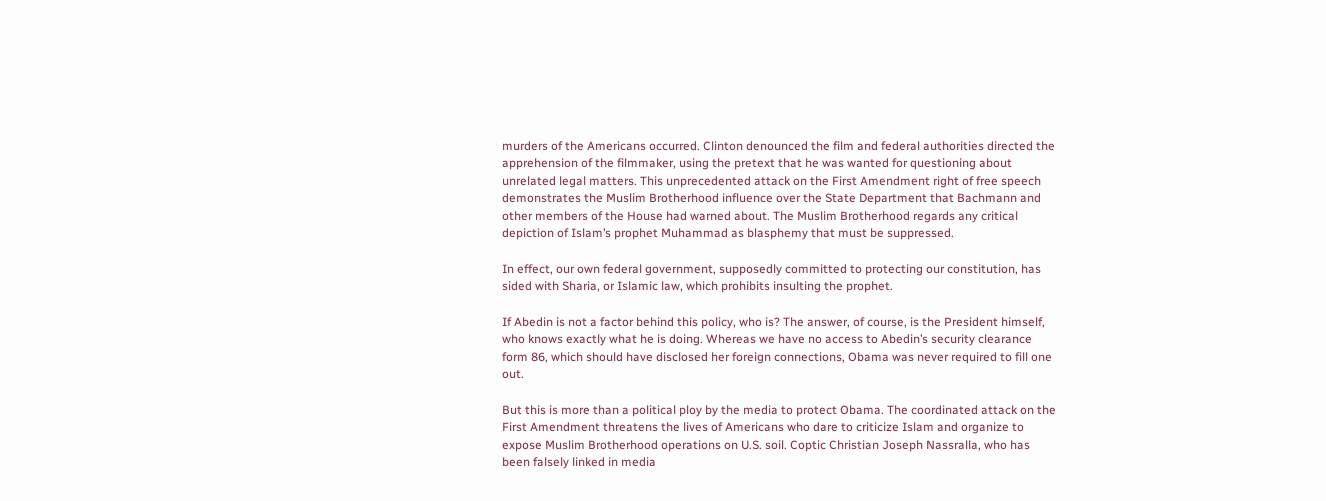murders of the Americans occurred. Clinton denounced the film and federal authorities directed the apprehension of the filmmaker, using the pretext that he was wanted for questioning about unrelated legal matters. This unprecedented attack on the First Amendment right of free speech demonstrates the Muslim Brotherhood influence over the State Department that Bachmann and other members of the House had warned about. The Muslim Brotherhood regards any critical depiction of Islam’s prophet Muhammad as blasphemy that must be suppressed.

In effect, our own federal government, supposedly committed to protecting our constitution, has sided with Sharia, or Islamic law, which prohibits insulting the prophet.

If Abedin is not a factor behind this policy, who is? The answer, of course, is the President himself, who knows exactly what he is doing. Whereas we have no access to Abedin’s security clearance form 86, which should have disclosed her foreign connections, Obama was never required to fill one out.

But this is more than a political ploy by the media to protect Obama. The coordinated attack on the First Amendment threatens the lives of Americans who dare to criticize Islam and organize to expose Muslim Brotherhood operations on U.S. soil. Coptic Christian Joseph Nassralla, who has been falsely linked in media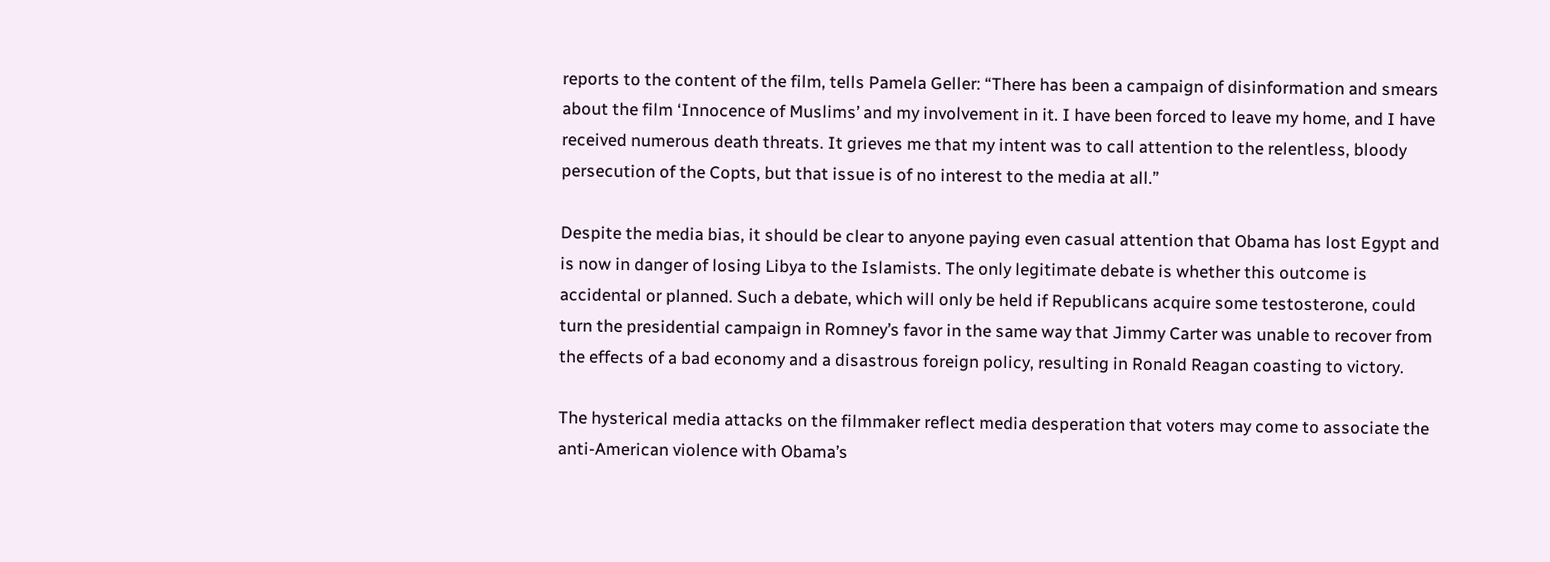reports to the content of the film, tells Pamela Geller: “There has been a campaign of disinformation and smears about the film ‘Innocence of Muslims’ and my involvement in it. I have been forced to leave my home, and I have received numerous death threats. It grieves me that my intent was to call attention to the relentless, bloody persecution of the Copts, but that issue is of no interest to the media at all.”

Despite the media bias, it should be clear to anyone paying even casual attention that Obama has lost Egypt and is now in danger of losing Libya to the Islamists. The only legitimate debate is whether this outcome is accidental or planned. Such a debate, which will only be held if Republicans acquire some testosterone, could turn the presidential campaign in Romney’s favor in the same way that Jimmy Carter was unable to recover from the effects of a bad economy and a disastrous foreign policy, resulting in Ronald Reagan coasting to victory.

The hysterical media attacks on the filmmaker reflect media desperation that voters may come to associate the anti-American violence with Obama’s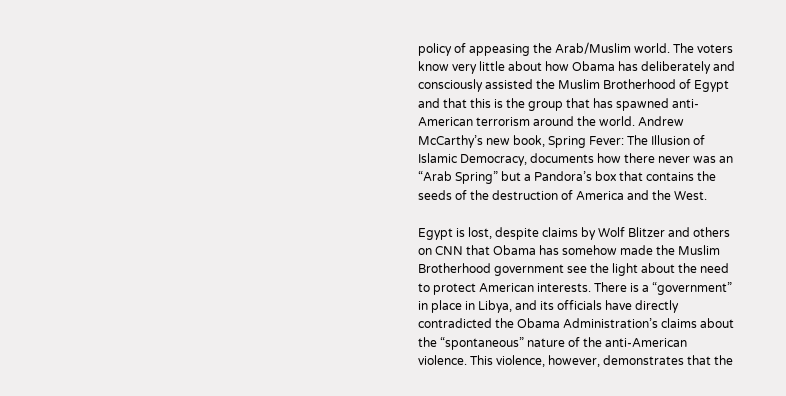policy of appeasing the Arab/Muslim world. The voters know very little about how Obama has deliberately and consciously assisted the Muslim Brotherhood of Egypt and that this is the group that has spawned anti-American terrorism around the world. Andrew McCarthy’s new book, Spring Fever: The Illusion of Islamic Democracy, documents how there never was an “Arab Spring” but a Pandora’s box that contains the seeds of the destruction of America and the West.

Egypt is lost, despite claims by Wolf Blitzer and others on CNN that Obama has somehow made the Muslim Brotherhood government see the light about the need to protect American interests. There is a “government” in place in Libya, and its officials have directly contradicted the Obama Administration’s claims about the “spontaneous” nature of the anti-American violence. This violence, however, demonstrates that the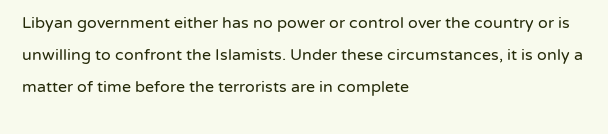Libyan government either has no power or control over the country or is unwilling to confront the Islamists. Under these circumstances, it is only a matter of time before the terrorists are in complete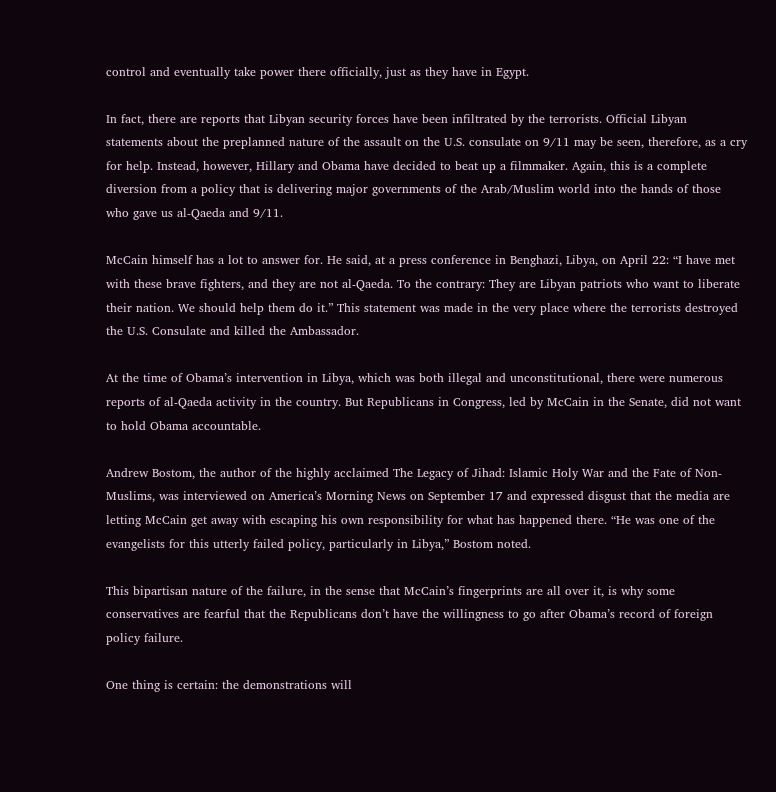control and eventually take power there officially, just as they have in Egypt.

In fact, there are reports that Libyan security forces have been infiltrated by the terrorists. Official Libyan statements about the preplanned nature of the assault on the U.S. consulate on 9/11 may be seen, therefore, as a cry for help. Instead, however, Hillary and Obama have decided to beat up a filmmaker. Again, this is a complete diversion from a policy that is delivering major governments of the Arab/Muslim world into the hands of those who gave us al-Qaeda and 9/11.

McCain himself has a lot to answer for. He said, at a press conference in Benghazi, Libya, on April 22: “I have met with these brave fighters, and they are not al-Qaeda. To the contrary: They are Libyan patriots who want to liberate their nation. We should help them do it.” This statement was made in the very place where the terrorists destroyed the U.S. Consulate and killed the Ambassador.

At the time of Obama’s intervention in Libya, which was both illegal and unconstitutional, there were numerous reports of al-Qaeda activity in the country. But Republicans in Congress, led by McCain in the Senate, did not want to hold Obama accountable.

Andrew Bostom, the author of the highly acclaimed The Legacy of Jihad: Islamic Holy War and the Fate of Non-Muslims, was interviewed on America’s Morning News on September 17 and expressed disgust that the media are letting McCain get away with escaping his own responsibility for what has happened there. “He was one of the evangelists for this utterly failed policy, particularly in Libya,” Bostom noted.

This bipartisan nature of the failure, in the sense that McCain’s fingerprints are all over it, is why some conservatives are fearful that the Republicans don’t have the willingness to go after Obama’s record of foreign policy failure.

One thing is certain: the demonstrations will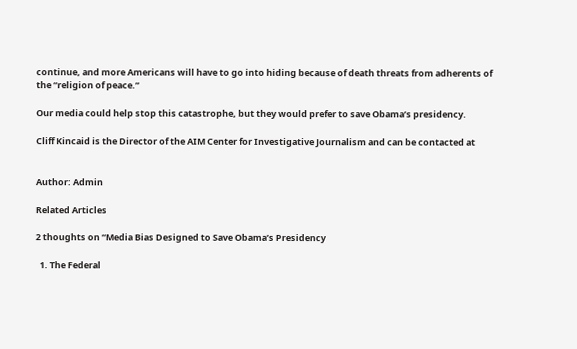continue, and more Americans will have to go into hiding because of death threats from adherents of the “religion of peace.”

Our media could help stop this catastrophe, but they would prefer to save Obama’s presidency.

Cliff Kincaid is the Director of the AIM Center for Investigative Journalism and can be contacted at


Author: Admin

Related Articles

2 thoughts on “Media Bias Designed to Save Obama’s Presidency

  1. The Federal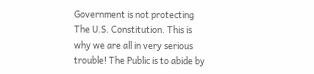Government is not protecting The U.S. Constitution. This is why we are all in very serious trouble! The Public is to abide by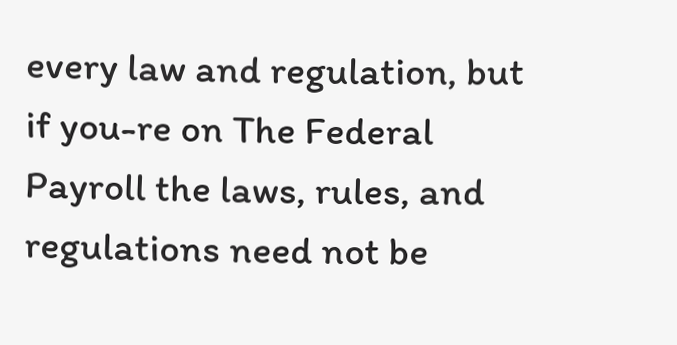every law and regulation, but if you-re on The Federal Payroll the laws, rules, and regulations need not be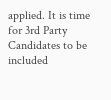applied. It is time for 3rd Party Candidates to be included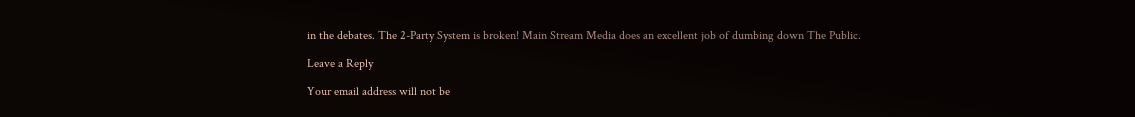in the debates. The 2-Party System is broken! Main Stream Media does an excellent job of dumbing down The Public.

Leave a Reply

Your email address will not be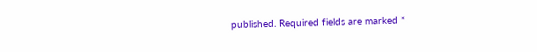published. Required fields are marked *